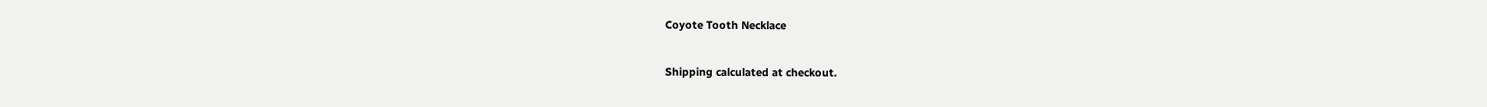Coyote Tooth Necklace

Shipping calculated at checkout.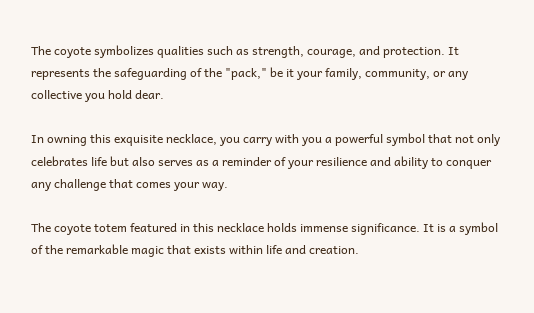The coyote symbolizes qualities such as strength, courage, and protection. It represents the safeguarding of the "pack," be it your family, community, or any collective you hold dear.

In owning this exquisite necklace, you carry with you a powerful symbol that not only celebrates life but also serves as a reminder of your resilience and ability to conquer any challenge that comes your way.

The coyote totem featured in this necklace holds immense significance. It is a symbol of the remarkable magic that exists within life and creation.